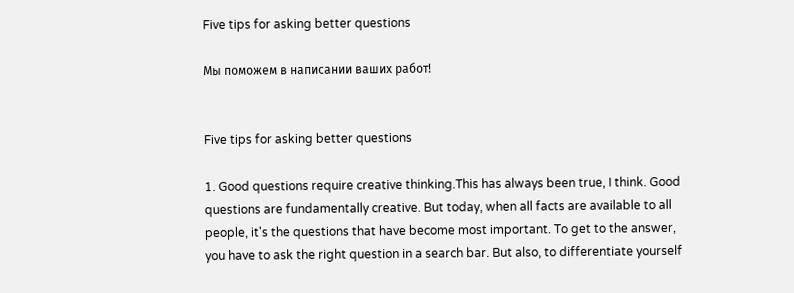Five tips for asking better questions

Мы поможем в написании ваших работ!


Five tips for asking better questions

1. Good questions require creative thinking.This has always been true, I think. Good questions are fundamentally creative. But today, when all facts are available to all people, it's the questions that have become most important. To get to the answer, you have to ask the right question in a search bar. But also, to differentiate yourself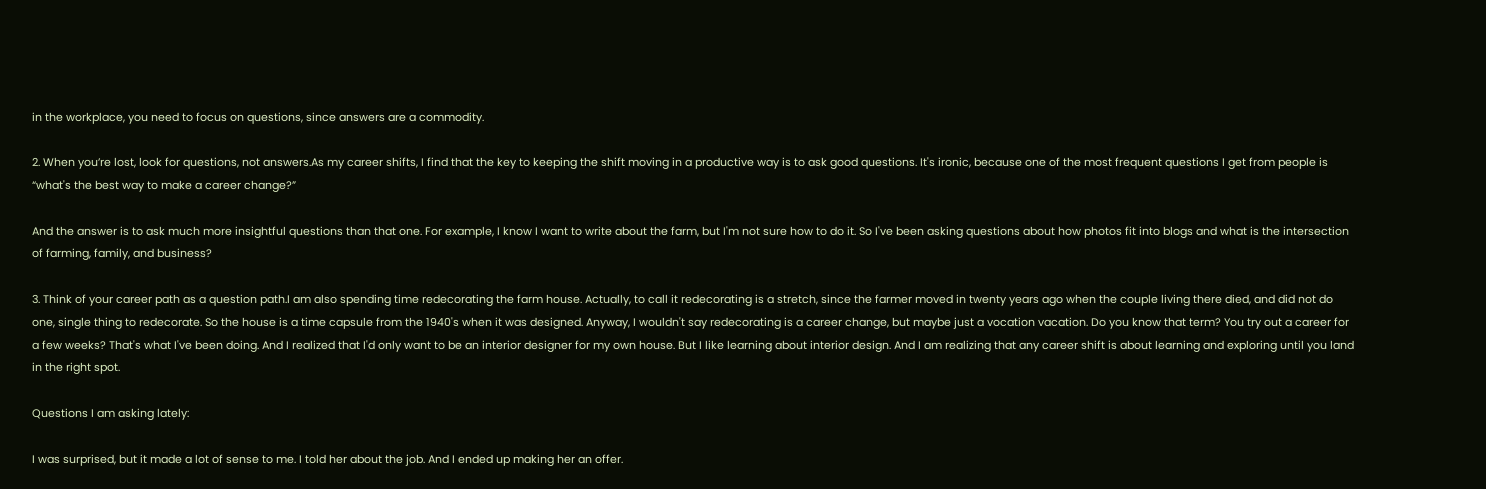in the workplace, you need to focus on questions, since answers are a commodity.

2. When you’re lost, look for questions, not answers.As my career shifts, I find that the key to keeping the shift moving in a productive way is to ask good questions. It's ironic, because one of the most frequent questions I get from people is “what's the best way to make a career change?”

And the answer is to ask much more insightful questions than that one. For example, I know I want to write about the farm, but I'm not sure how to do it. So I've been asking questions about how photos fit into blogs and what is the intersection of farming, family, and business?

3. Think of your career path as a question path.I am also spending time redecorating the farm house. Actually, to call it redecorating is a stretch, since the farmer moved in twenty years ago when the couple living there died, and did not do one, single thing to redecorate. So the house is a time capsule from the 1940's when it was designed. Anyway, I wouldn't say redecorating is a career change, but maybe just a vocation vacation. Do you know that term? You try out a career for a few weeks? That's what I've been doing. And I realized that I'd only want to be an interior designer for my own house. But I like learning about interior design. And I am realizing that any career shift is about learning and exploring until you land in the right spot.

Questions I am asking lately:

I was surprised, but it made a lot of sense to me. I told her about the job. And I ended up making her an offer.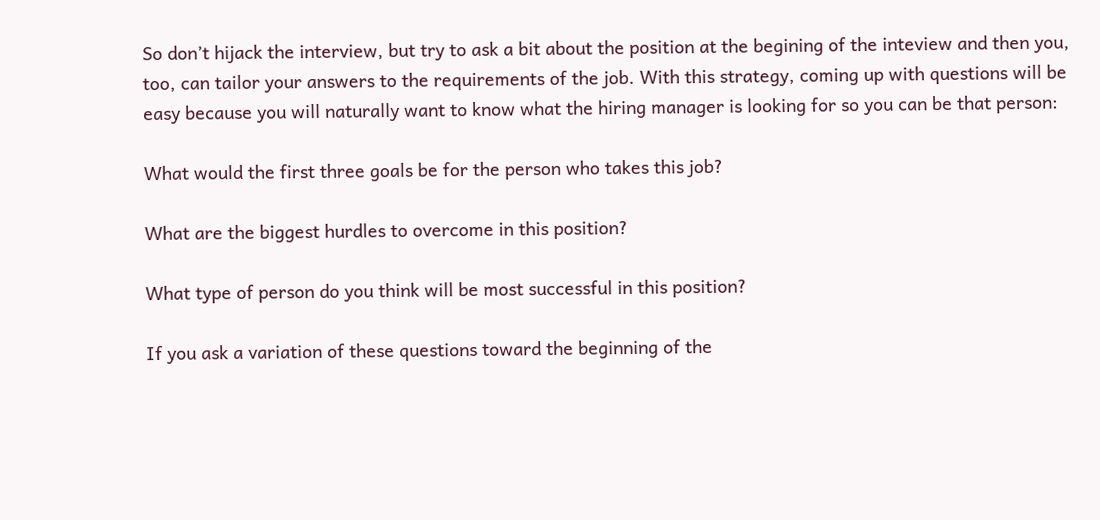So don’t hijack the interview, but try to ask a bit about the position at the begining of the inteview and then you, too, can tailor your answers to the requirements of the job. With this strategy, coming up with questions will be easy because you will naturally want to know what the hiring manager is looking for so you can be that person:

What would the first three goals be for the person who takes this job?

What are the biggest hurdles to overcome in this position?

What type of person do you think will be most successful in this position?

If you ask a variation of these questions toward the beginning of the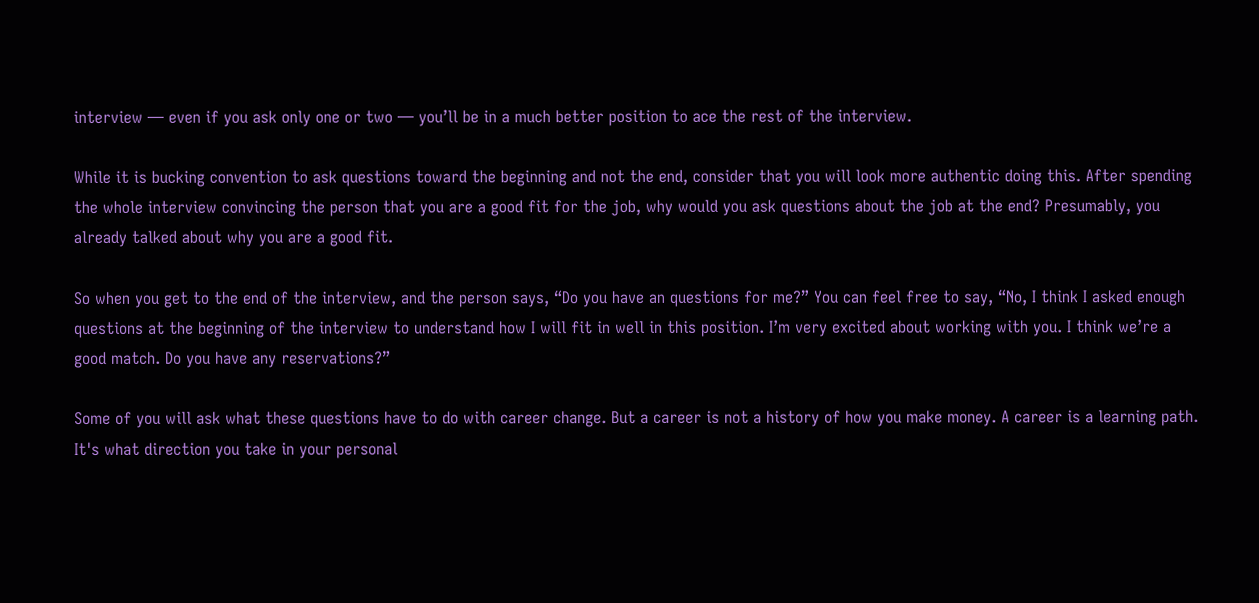interview — even if you ask only one or two — you’ll be in a much better position to ace the rest of the interview.

While it is bucking convention to ask questions toward the beginning and not the end, consider that you will look more authentic doing this. After spending the whole interview convincing the person that you are a good fit for the job, why would you ask questions about the job at the end? Presumably, you already talked about why you are a good fit.

So when you get to the end of the interview, and the person says, “Do you have an questions for me?” You can feel free to say, “No, I think I asked enough questions at the beginning of the interview to understand how I will fit in well in this position. I’m very excited about working with you. I think we’re a good match. Do you have any reservations?”

Some of you will ask what these questions have to do with career change. But a career is not a history of how you make money. A career is a learning path. It's what direction you take in your personal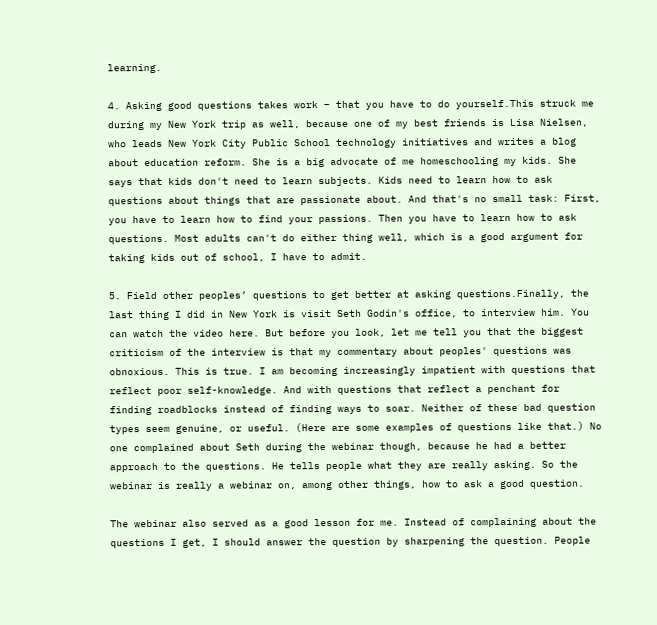learning.

4. Asking good questions takes work – that you have to do yourself.This struck me during my New York trip as well, because one of my best friends is Lisa Nielsen, who leads New York City Public School technology initiatives and writes a blog about education reform. She is a big advocate of me homeschooling my kids. She says that kids don't need to learn subjects. Kids need to learn how to ask questions about things that are passionate about. And that's no small task: First, you have to learn how to find your passions. Then you have to learn how to ask questions. Most adults can't do either thing well, which is a good argument for taking kids out of school, I have to admit.

5. Field other peoples’ questions to get better at asking questions.Finally, the last thing I did in New York is visit Seth Godin's office, to interview him. You can watch the video here. But before you look, let me tell you that the biggest criticism of the interview is that my commentary about peoples' questions was obnoxious. This is true. I am becoming increasingly impatient with questions that reflect poor self-knowledge. And with questions that reflect a penchant for finding roadblocks instead of finding ways to soar. Neither of these bad question types seem genuine, or useful. (Here are some examples of questions like that.) No one complained about Seth during the webinar though, because he had a better approach to the questions. He tells people what they are really asking. So the webinar is really a webinar on, among other things, how to ask a good question.

The webinar also served as a good lesson for me. Instead of complaining about the questions I get, I should answer the question by sharpening the question. People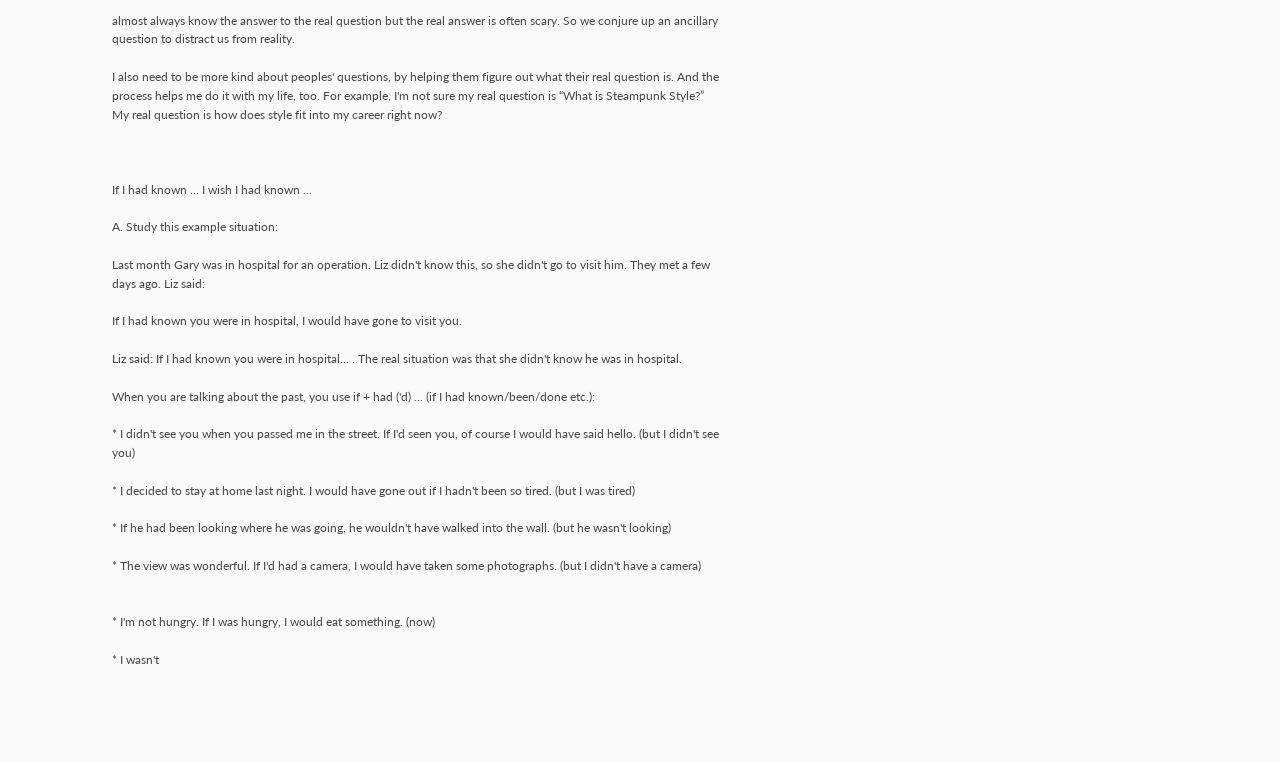almost always know the answer to the real question but the real answer is often scary. So we conjure up an ancillary question to distract us from reality.

I also need to be more kind about peoples' questions, by helping them figure out what their real question is. And the process helps me do it with my life, too. For example, I'm not sure my real question is “What is Steampunk Style?” My real question is how does style fit into my career right now?



If I had known ... I wish I had known ...

A. Study this example situation:

Last month Gary was in hospital for an operation. Liz didn't know this, so she didn't go to visit him. They met a few days ago. Liz said:

If I had known you were in hospital, I would have gone to visit you.

Liz said: If I had known you were in hospital... . The real situation was that she didn't know he was in hospital.

When you are talking about the past, you use if + had ('d) ... (if I had known/been/done etc.):

* I didn't see you when you passed me in the street. If I'd seen you, of course I would have said hello. (but I didn't see you)

* I decided to stay at home last night. I would have gone out if I hadn't been so tired. (but I was tired)

* If he had been looking where he was going, he wouldn't have walked into the wall. (but he wasn't looking)

* The view was wonderful. If I'd had a camera, I would have taken some photographs. (but I didn't have a camera)


* I'm not hungry. If I was hungry, I would eat something. (now)

* I wasn't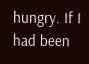hungry. If I had been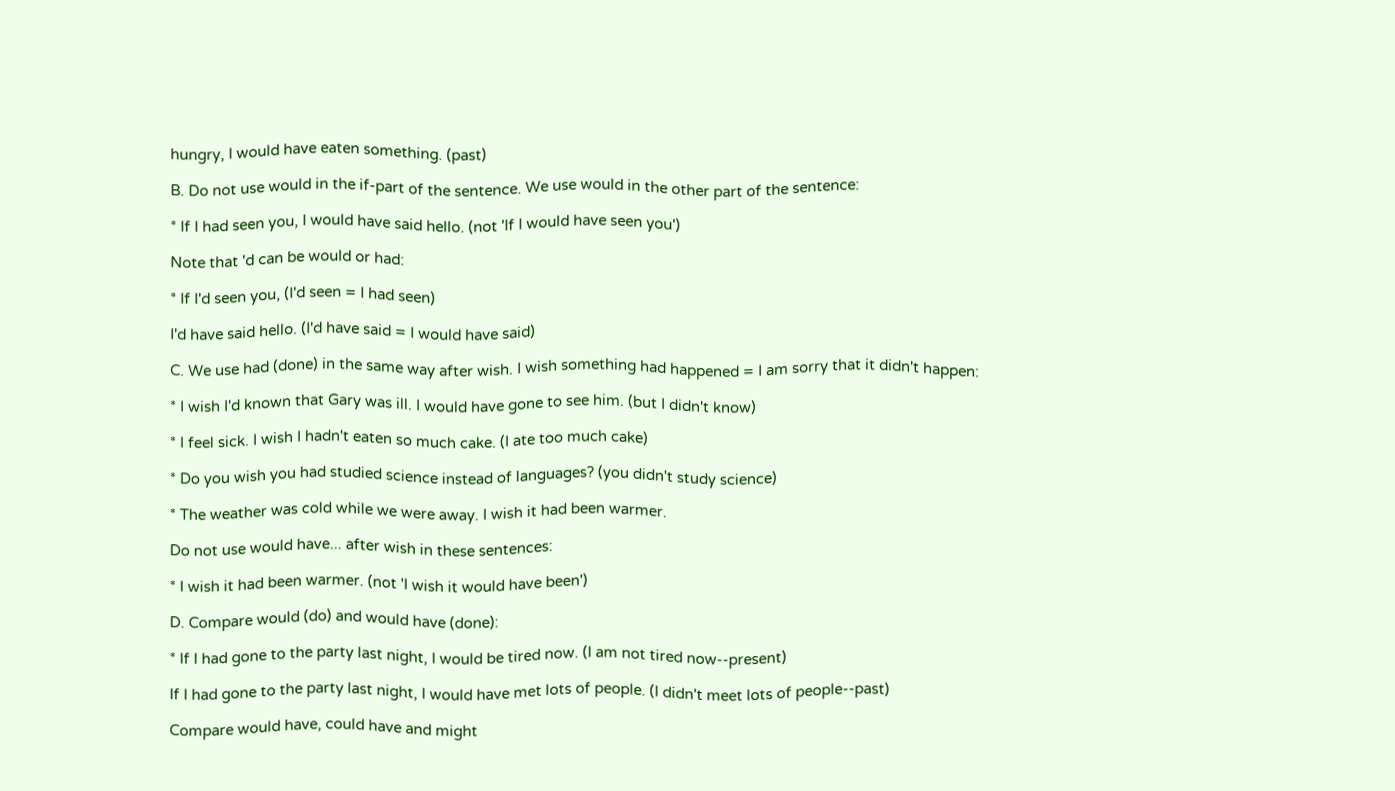hungry, I would have eaten something. (past)

B. Do not use would in the if-part of the sentence. We use would in the other part of the sentence:

* If I had seen you, I would have said hello. (not 'If I would have seen you')

Note that 'd can be would or had:

* If I'd seen you, (I'd seen = I had seen)

I'd have said hello. (I'd have said = I would have said)

C. We use had (done) in the same way after wish. I wish something had happened = I am sorry that it didn't happen:

* I wish I'd known that Gary was ill. I would have gone to see him. (but I didn't know)

* I feel sick. I wish I hadn't eaten so much cake. (I ate too much cake)

* Do you wish you had studied science instead of languages? (you didn't study science)

* The weather was cold while we were away. I wish it had been warmer.

Do not use would have... after wish in these sentences:

* I wish it had been warmer. (not 'I wish it would have been')

D. Compare would (do) and would have (done):

* If I had gone to the party last night, I would be tired now. (I am not tired now--present)

If I had gone to the party last night, I would have met lots of people. (I didn't meet lots of people--past)

Compare would have, could have and might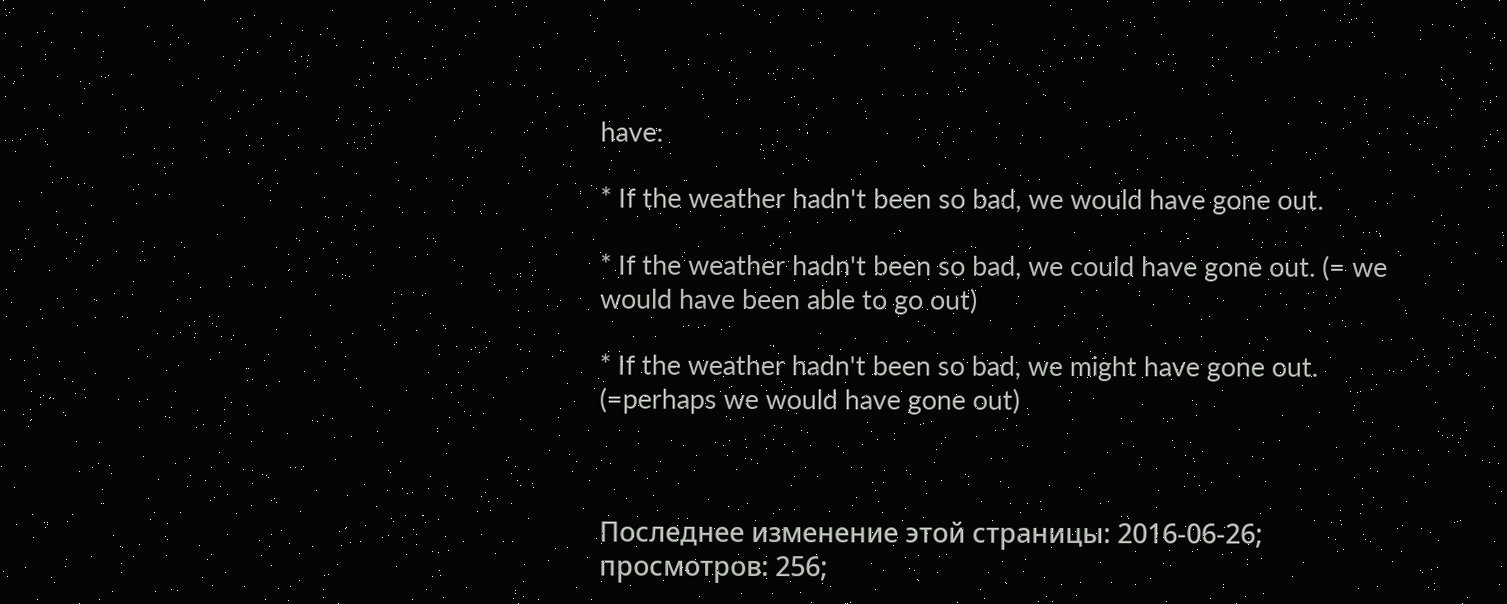have:

* If the weather hadn't been so bad, we would have gone out.

* If the weather hadn't been so bad, we could have gone out. (= we would have been able to go out)

* If the weather hadn't been so bad, we might have gone out. (=perhaps we would have gone out)



Последнее изменение этой страницы: 2016-06-26; просмотров: 256;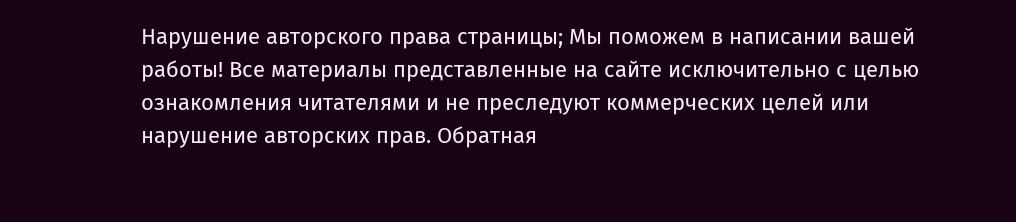Нарушение авторского права страницы; Мы поможем в написании вашей работы! Все материалы представленные на сайте исключительно с целью ознакомления читателями и не преследуют коммерческих целей или нарушение авторских прав. Обратная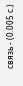связь - (0.005 с.)